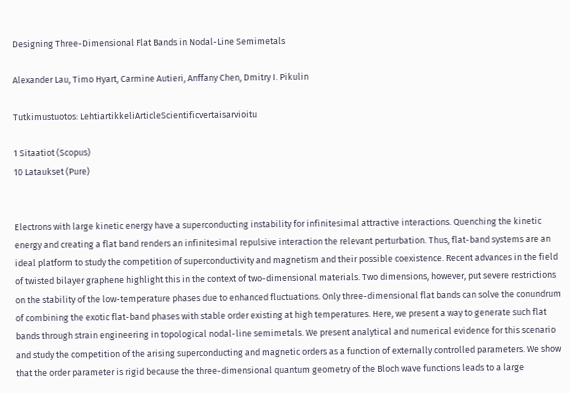Designing Three-Dimensional Flat Bands in Nodal-Line Semimetals

Alexander Lau, Timo Hyart, Carmine Autieri, Anffany Chen, Dmitry I. Pikulin

Tutkimustuotos: LehtiartikkeliArticleScientificvertaisarvioitu

1 Sitaatiot (Scopus)
10 Lataukset (Pure)


Electrons with large kinetic energy have a superconducting instability for infinitesimal attractive interactions. Quenching the kinetic energy and creating a flat band renders an infinitesimal repulsive interaction the relevant perturbation. Thus, flat-band systems are an ideal platform to study the competition of superconductivity and magnetism and their possible coexistence. Recent advances in the field of twisted bilayer graphene highlight this in the context of two-dimensional materials. Two dimensions, however, put severe restrictions on the stability of the low-temperature phases due to enhanced fluctuations. Only three-dimensional flat bands can solve the conundrum of combining the exotic flat-band phases with stable order existing at high temperatures. Here, we present a way to generate such flat bands through strain engineering in topological nodal-line semimetals. We present analytical and numerical evidence for this scenario and study the competition of the arising superconducting and magnetic orders as a function of externally controlled parameters. We show that the order parameter is rigid because the three-dimensional quantum geometry of the Bloch wave functions leads to a large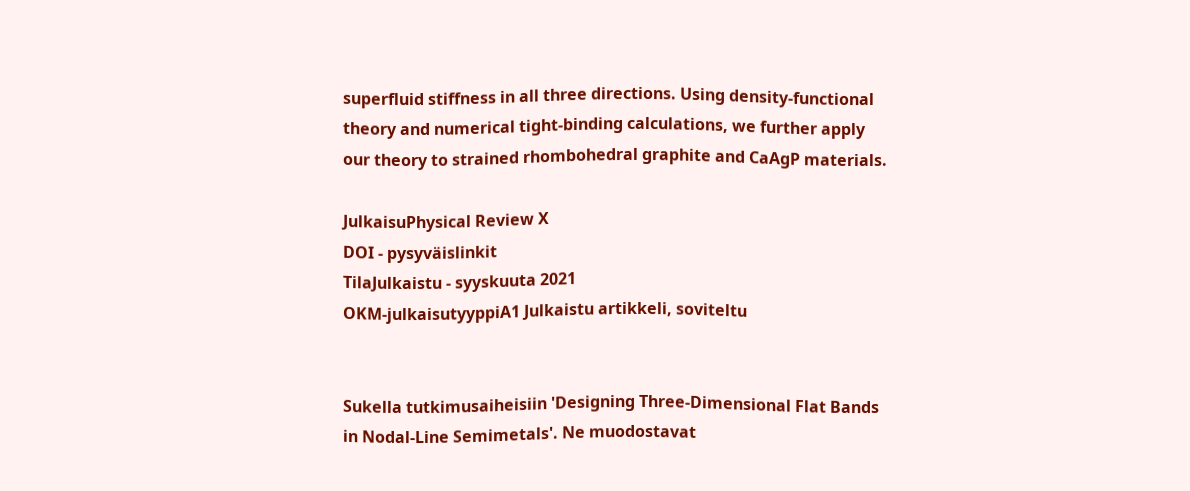superfluid stiffness in all three directions. Using density-functional theory and numerical tight-binding calculations, we further apply our theory to strained rhombohedral graphite and CaAgP materials.

JulkaisuPhysical Review X
DOI - pysyväislinkit
TilaJulkaistu - syyskuuta 2021
OKM-julkaisutyyppiA1 Julkaistu artikkeli, soviteltu


Sukella tutkimusaiheisiin 'Designing Three-Dimensional Flat Bands in Nodal-Line Semimetals'. Ne muodostavat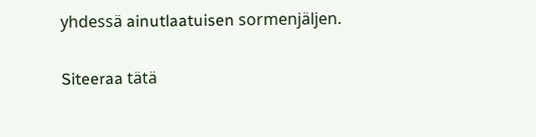yhdessä ainutlaatuisen sormenjäljen.

Siteeraa tätä